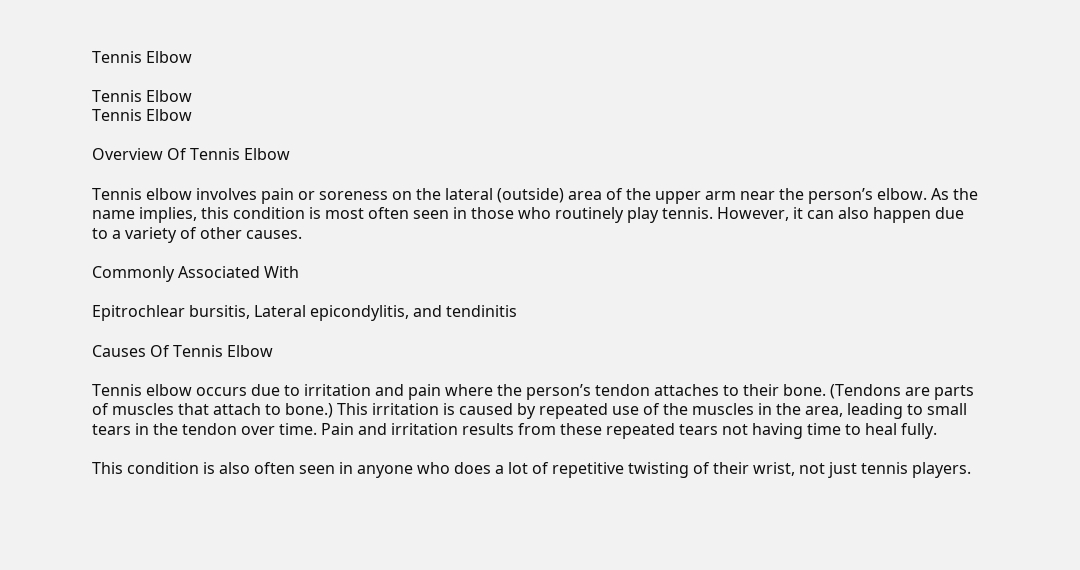Tennis Elbow

Tennis Elbow
Tennis Elbow

Overview Of Tennis Elbow

Tennis elbow involves pain or soreness on the lateral (outside) area of the upper arm near the person’s elbow. As the name implies, this condition is most often seen in those who routinely play tennis. However, it can also happen due to a variety of other causes.

Commonly Associated With

Epitrochlear bursitis, Lateral epicondylitis, and tendinitis

Causes Of Tennis Elbow

Tennis elbow occurs due to irritation and pain where the person’s tendon attaches to their bone. (Tendons are parts of muscles that attach to bone.) This irritation is caused by repeated use of the muscles in the area, leading to small tears in the tendon over time. Pain and irritation results from these repeated tears not having time to heal fully.

This condition is also often seen in anyone who does a lot of repetitive twisting of their wrist, not just tennis players.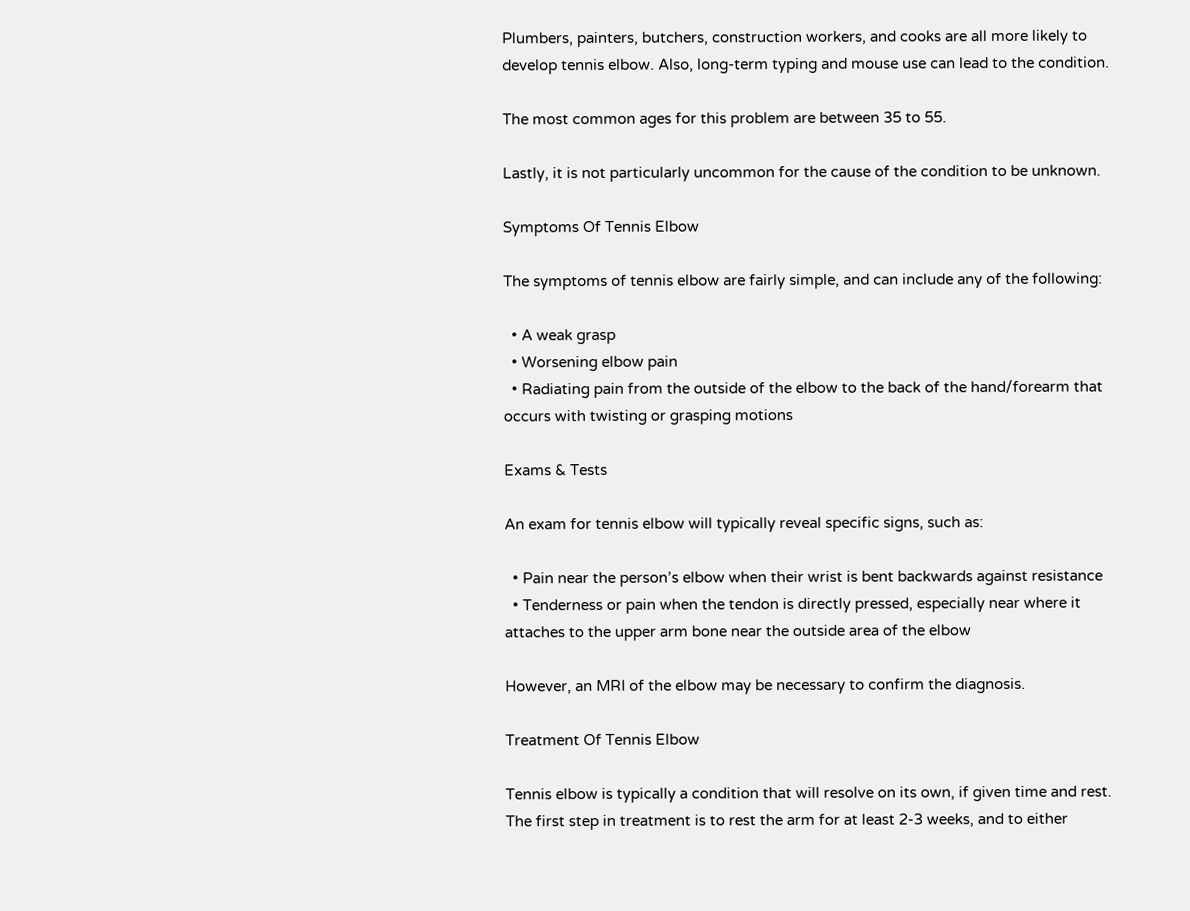Plumbers, painters, butchers, construction workers, and cooks are all more likely to develop tennis elbow. Also, long-term typing and mouse use can lead to the condition.

The most common ages for this problem are between 35 to 55.

Lastly, it is not particularly uncommon for the cause of the condition to be unknown.

Symptoms Of Tennis Elbow

The symptoms of tennis elbow are fairly simple, and can include any of the following:

  • A weak grasp
  • Worsening elbow pain
  • Radiating pain from the outside of the elbow to the back of the hand/forearm that occurs with twisting or grasping motions

Exams & Tests

An exam for tennis elbow will typically reveal specific signs, such as:

  • Pain near the person’s elbow when their wrist is bent backwards against resistance
  • Tenderness or pain when the tendon is directly pressed, especially near where it attaches to the upper arm bone near the outside area of the elbow

However, an MRI of the elbow may be necessary to confirm the diagnosis.

Treatment Of Tennis Elbow

Tennis elbow is typically a condition that will resolve on its own, if given time and rest. The first step in treatment is to rest the arm for at least 2-3 weeks, and to either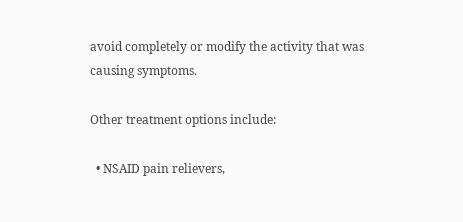avoid completely or modify the activity that was causing symptoms.

Other treatment options include:

  • NSAID pain relievers,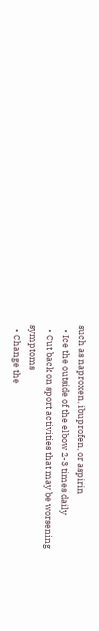such as naproxen, ibuprofen, or aspirin
  • Ice the outside of the elbow 2-3 times daily
  • Cut back on sport activities that may be worsening symptoms
  • Change the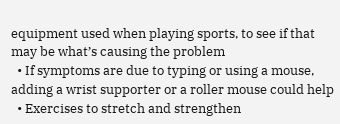equipment used when playing sports, to see if that may be what’s causing the problem
  • If symptoms are due to typing or using a mouse, adding a wrist supporter or a roller mouse could help
  • Exercises to stretch and strengthen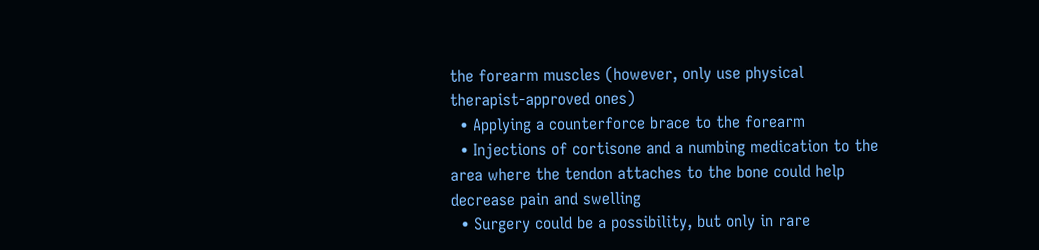the forearm muscles (however, only use physical therapist-approved ones)
  • Applying a counterforce brace to the forearm
  • Injections of cortisone and a numbing medication to the area where the tendon attaches to the bone could help decrease pain and swelling
  • Surgery could be a possibility, but only in rare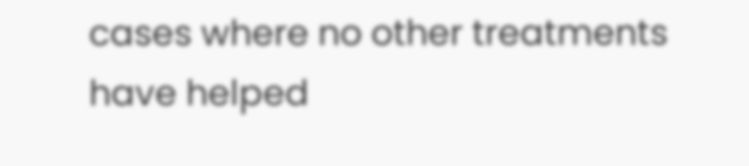cases where no other treatments have helped